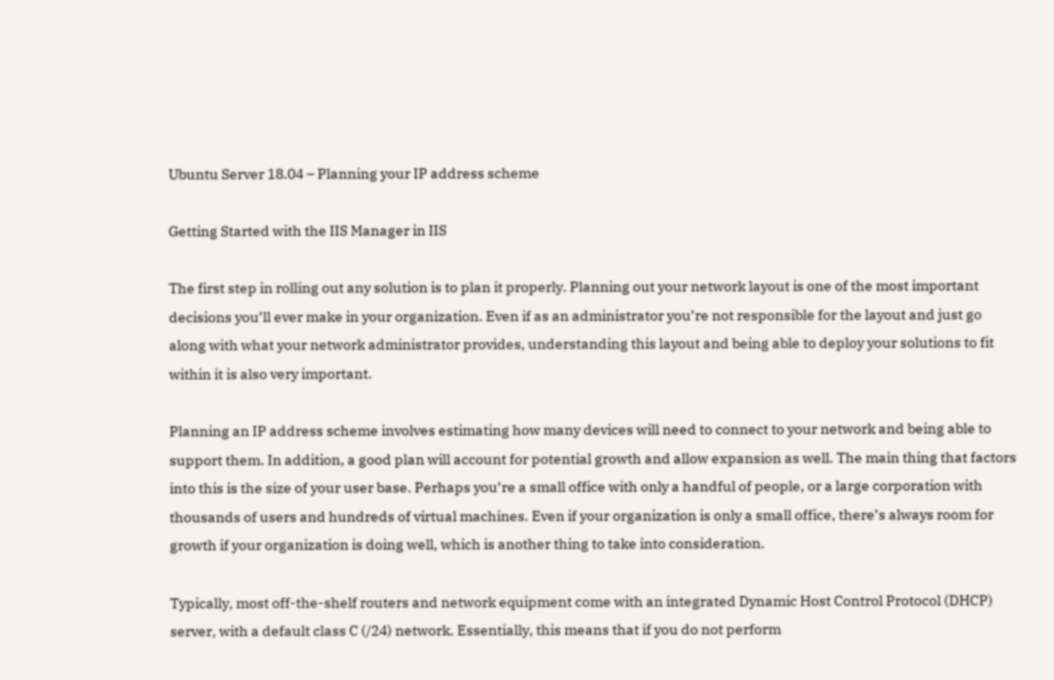Ubuntu Server 18.04 – Planning your IP address scheme

Getting Started with the IIS Manager in IIS

The first step in rolling out any solution is to plan it properly. Planning out your network layout is one of the most important decisions you’ll ever make in your organization. Even if as an administrator you’re not responsible for the layout and just go along with what your network administrator provides, understanding this layout and being able to deploy your solutions to fit within it is also very important.

Planning an IP address scheme involves estimating how many devices will need to connect to your network and being able to support them. In addition, a good plan will account for potential growth and allow expansion as well. The main thing that factors into this is the size of your user base. Perhaps you’re a small office with only a handful of people, or a large corporation with thousands of users and hundreds of virtual machines. Even if your organization is only a small office, there’s always room for growth if your organization is doing well, which is another thing to take into consideration.

Typically, most off-the-shelf routers and network equipment come with an integrated Dynamic Host Control Protocol (DHCP) server, with a default class C (/24) network. Essentially, this means that if you do not perform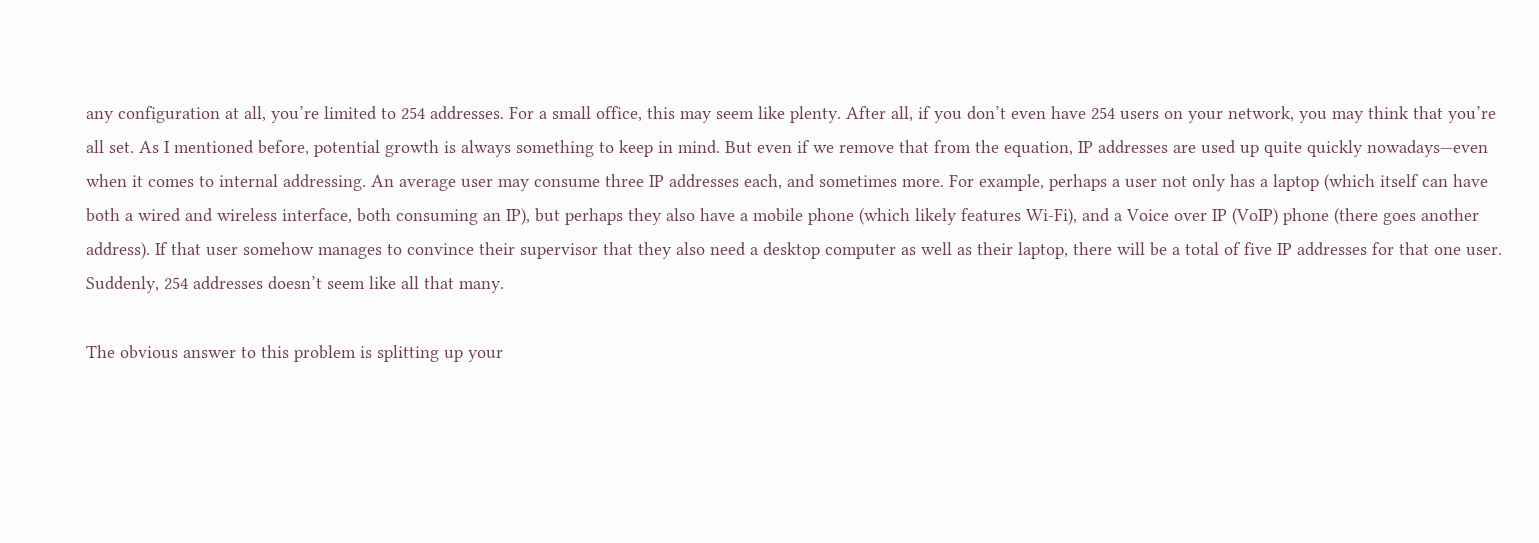any configuration at all, you’re limited to 254 addresses. For a small office, this may seem like plenty. After all, if you don’t even have 254 users on your network, you may think that you’re all set. As I mentioned before, potential growth is always something to keep in mind. But even if we remove that from the equation, IP addresses are used up quite quickly nowadays—even when it comes to internal addressing. An average user may consume three IP addresses each, and sometimes more. For example, perhaps a user not only has a laptop (which itself can have both a wired and wireless interface, both consuming an IP), but perhaps they also have a mobile phone (which likely features Wi-Fi), and a Voice over IP (VoIP) phone (there goes another address). If that user somehow manages to convince their supervisor that they also need a desktop computer as well as their laptop, there will be a total of five IP addresses for that one user. Suddenly, 254 addresses doesn’t seem like all that many.

The obvious answer to this problem is splitting up your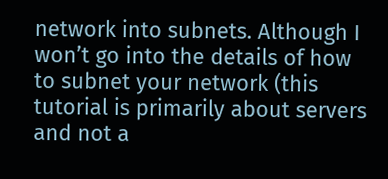network into subnets. Although I won’t go into the details of how to subnet your network (this tutorial is primarily about servers and not a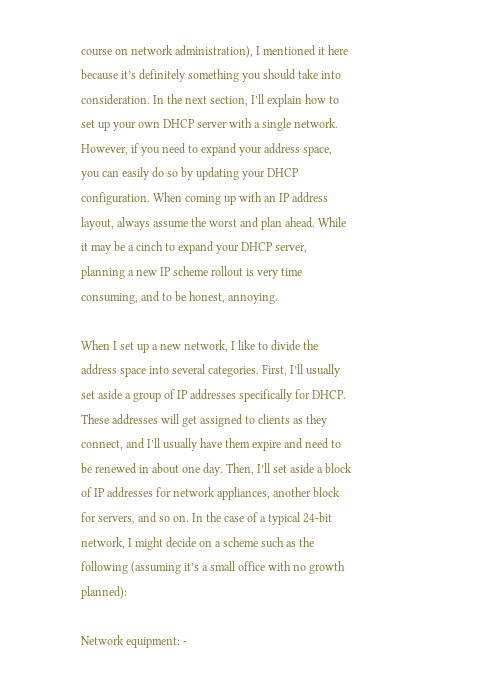course on network administration), I mentioned it here because it’s definitely something you should take into consideration. In the next section, I’ll explain how to set up your own DHCP server with a single network. However, if you need to expand your address space, you can easily do so by updating your DHCP configuration. When coming up with an IP address layout, always assume the worst and plan ahead. While it may be a cinch to expand your DHCP server, planning a new IP scheme rollout is very time consuming, and to be honest, annoying.

When I set up a new network, I like to divide the address space into several categories. First, I’ll usually set aside a group of IP addresses specifically for DHCP. These addresses will get assigned to clients as they connect, and I’ll usually have them expire and need to be renewed in about one day. Then, I’ll set aside a block of IP addresses for network appliances, another block for servers, and so on. In the case of a typical 24-bit network, I might decide on a scheme such as the following (assuming it’s a small office with no growth planned):

Network equipment: -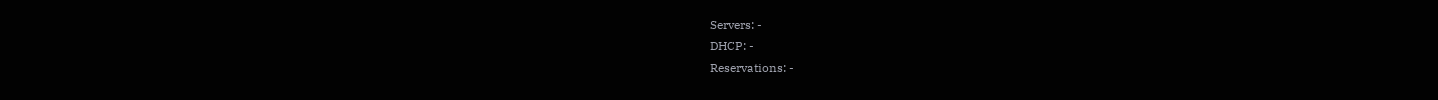Servers: -
DHCP: -
Reservations: -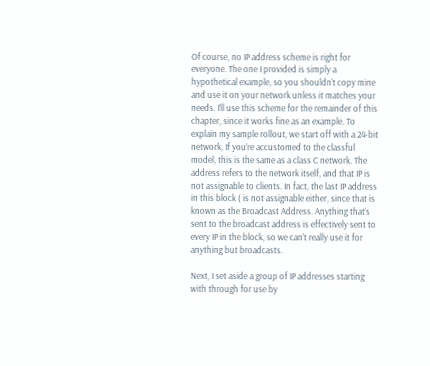Of course, no IP address scheme is right for everyone. The one I provided is simply a hypothetical example, so you shouldn’t copy mine and use it on your network unless it matches your needs. I’ll use this scheme for the remainder of this chapter, since it works fine as an example. To explain my sample rollout, we start off with a 24-bit network, If you’re accustomed to the classful model, this is the same as a class C network. The address refers to the network itself, and that IP is not assignable to clients. In fact, the last IP address in this block ( is not assignable either, since that is known as the Broadcast Address. Anything that’s sent to the broadcast address is effectively sent to every IP in the block, so we can’t really use it for anything but broadcasts.

Next, I set aside a group of IP addresses starting with through for use by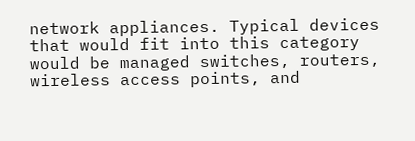network appliances. Typical devices that would fit into this category would be managed switches, routers, wireless access points, and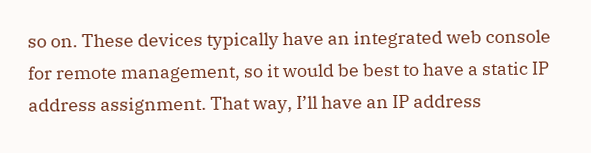so on. These devices typically have an integrated web console for remote management, so it would be best to have a static IP address assignment. That way, I’ll have an IP address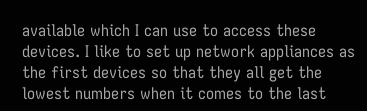available which I can use to access these devices. I like to set up network appliances as the first devices so that they all get the lowest numbers when it comes to the last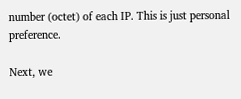number (octet) of each IP. This is just personal preference.

Next, we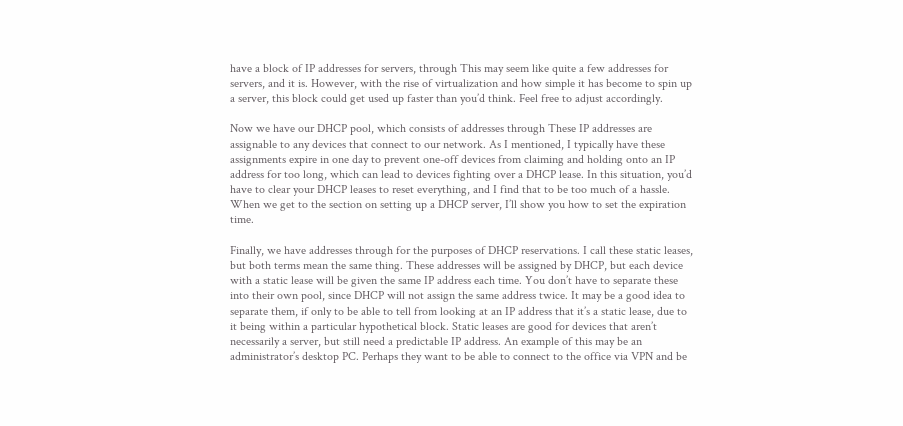have a block of IP addresses for servers, through This may seem like quite a few addresses for servers, and it is. However, with the rise of virtualization and how simple it has become to spin up a server, this block could get used up faster than you’d think. Feel free to adjust accordingly.

Now we have our DHCP pool, which consists of addresses through These IP addresses are assignable to any devices that connect to our network. As I mentioned, I typically have these assignments expire in one day to prevent one-off devices from claiming and holding onto an IP address for too long, which can lead to devices fighting over a DHCP lease. In this situation, you’d have to clear your DHCP leases to reset everything, and I find that to be too much of a hassle. When we get to the section on setting up a DHCP server, I’ll show you how to set the expiration time.

Finally, we have addresses through for the purposes of DHCP reservations. I call these static leases, but both terms mean the same thing. These addresses will be assigned by DHCP, but each device with a static lease will be given the same IP address each time. You don’t have to separate these into their own pool, since DHCP will not assign the same address twice. It may be a good idea to separate them, if only to be able to tell from looking at an IP address that it’s a static lease, due to it being within a particular hypothetical block. Static leases are good for devices that aren’t necessarily a server, but still need a predictable IP address. An example of this may be an administrator’s desktop PC. Perhaps they want to be able to connect to the office via VPN and be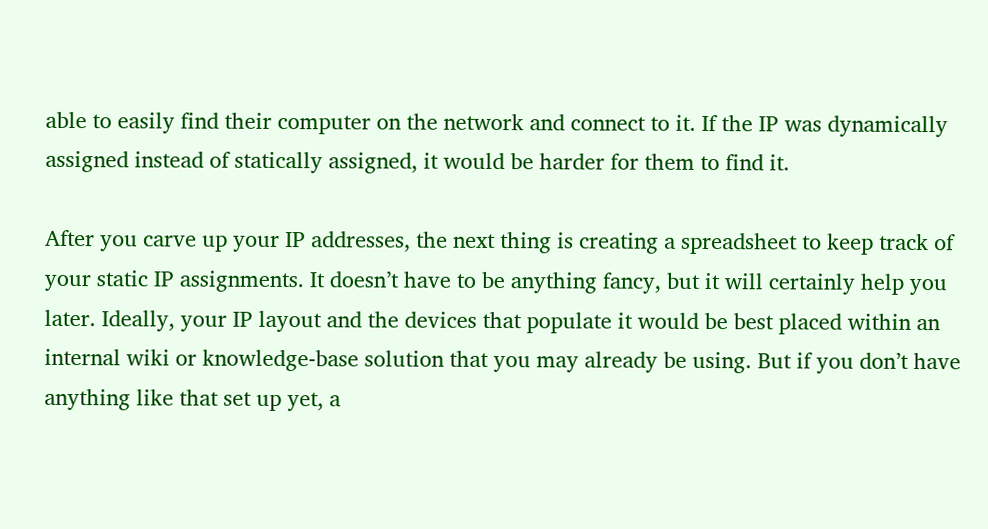able to easily find their computer on the network and connect to it. If the IP was dynamically assigned instead of statically assigned, it would be harder for them to find it.

After you carve up your IP addresses, the next thing is creating a spreadsheet to keep track of your static IP assignments. It doesn’t have to be anything fancy, but it will certainly help you later. Ideally, your IP layout and the devices that populate it would be best placed within an internal wiki or knowledge-base solution that you may already be using. But if you don’t have anything like that set up yet, a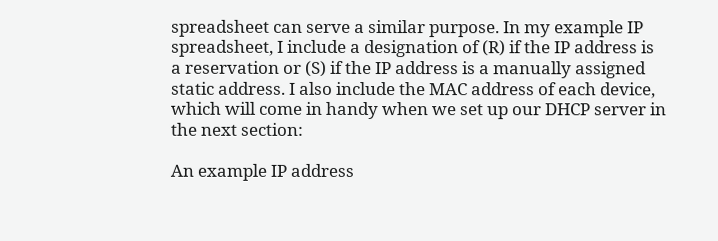spreadsheet can serve a similar purpose. In my example IP spreadsheet, I include a designation of (R) if the IP address is a reservation or (S) if the IP address is a manually assigned static address. I also include the MAC address of each device, which will come in handy when we set up our DHCP server in the next section:

An example IP address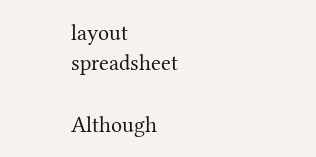layout spreadsheet

Although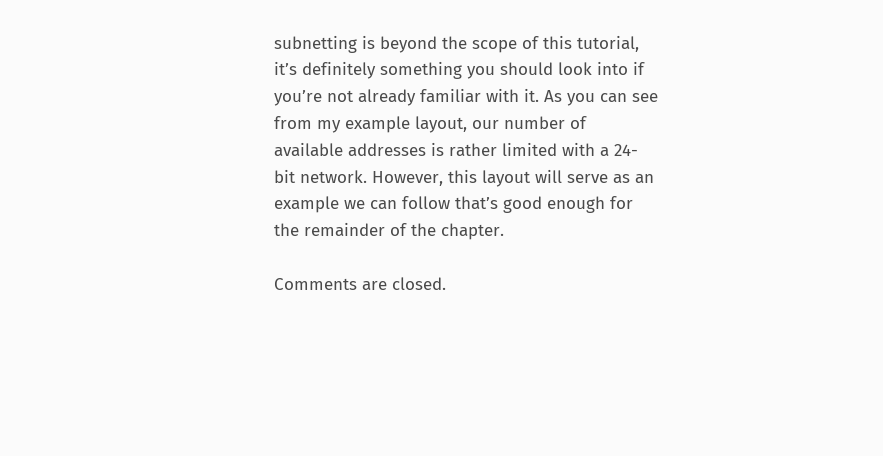subnetting is beyond the scope of this tutorial, it’s definitely something you should look into if you’re not already familiar with it. As you can see from my example layout, our number of available addresses is rather limited with a 24-bit network. However, this layout will serve as an example we can follow that’s good enough for the remainder of the chapter.

Comments are closed.